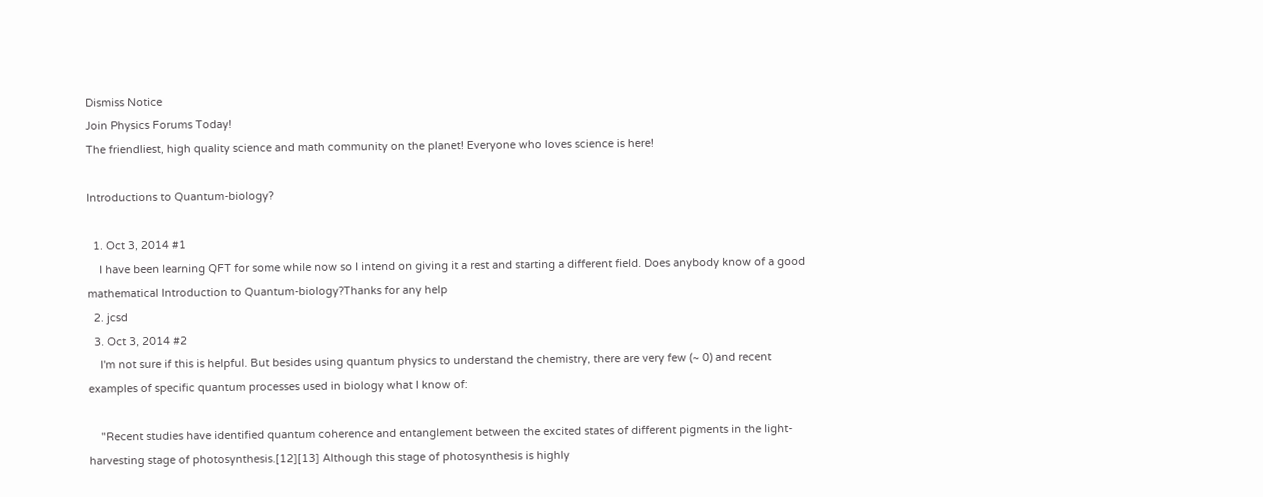Dismiss Notice
Join Physics Forums Today!
The friendliest, high quality science and math community on the planet! Everyone who loves science is here!

Introductions to Quantum-biology?

  1. Oct 3, 2014 #1
    I have been learning QFT for some while now so I intend on giving it a rest and starting a different field. Does anybody know of a good mathematical Introduction to Quantum-biology?Thanks for any help
  2. jcsd
  3. Oct 3, 2014 #2
    I'm not sure if this is helpful. But besides using quantum physics to understand the chemistry, there are very few (~ 0) and recent examples of specific quantum processes used in biology what I know of:

    "Recent studies have identified quantum coherence and entanglement between the excited states of different pigments in the light-harvesting stage of photosynthesis.[12][13] Although this stage of photosynthesis is highly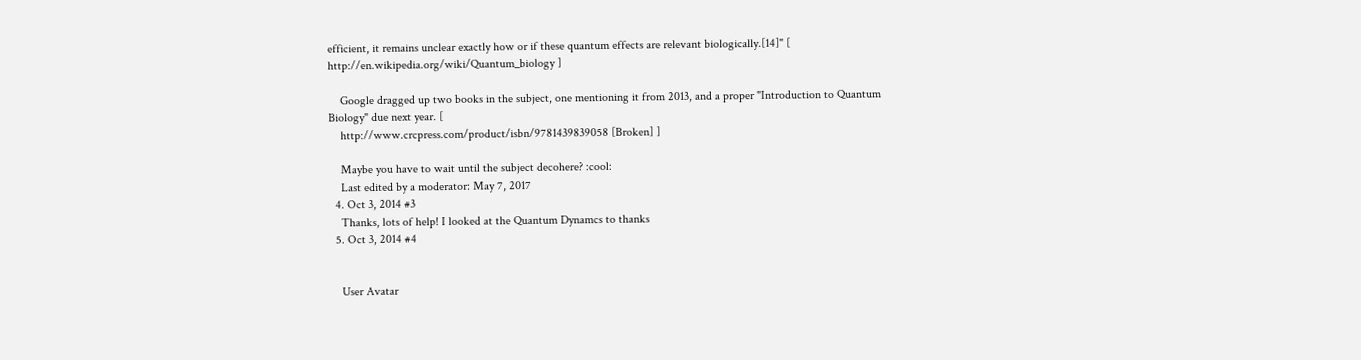efficient, it remains unclear exactly how or if these quantum effects are relevant biologically.[14]" [ http://en.wikipedia.org/wiki/Quantum_biology ]

    Google dragged up two books in the subject, one mentioning it from 2013, and a proper "Introduction to Quantum Biology" due next year. [
    http://www.crcpress.com/product/isbn/9781439839058 [Broken] ]

    Maybe you have to wait until the subject decohere? :cool:
    Last edited by a moderator: May 7, 2017
  4. Oct 3, 2014 #3
    Thanks, lots of help! I looked at the Quantum Dynamcs to thanks
  5. Oct 3, 2014 #4


    User Avatar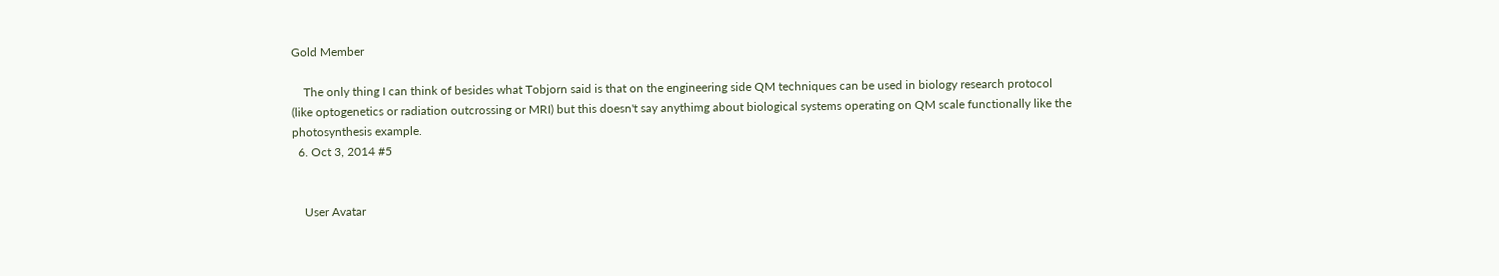Gold Member

    The only thing I can think of besides what Tobjorn said is that on the engineering side QM techniques can be used in biology research protocol (like optogenetics or radiation outcrossing or MRI) but this doesn't say anythimg about biological systems operating on QM scale functionally like the photosynthesis example.
  6. Oct 3, 2014 #5


    User Avatar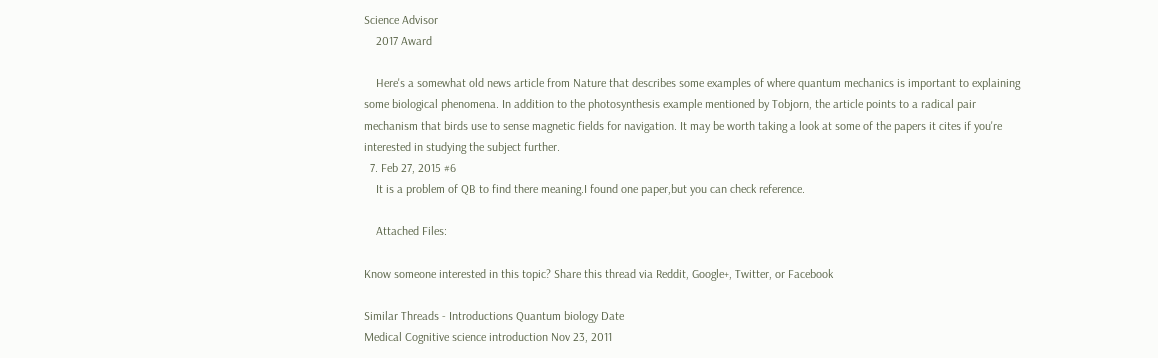Science Advisor
    2017 Award

    Here's a somewhat old news article from Nature that describes some examples of where quantum mechanics is important to explaining some biological phenomena. In addition to the photosynthesis example mentioned by Tobjorn, the article points to a radical pair mechanism that birds use to sense magnetic fields for navigation. It may be worth taking a look at some of the papers it cites if you're interested in studying the subject further.
  7. Feb 27, 2015 #6
    It is a problem of QB to find there meaning.I found one paper,but you can check reference.

    Attached Files:

Know someone interested in this topic? Share this thread via Reddit, Google+, Twitter, or Facebook

Similar Threads - Introductions Quantum biology Date
Medical Cognitive science introduction Nov 23, 2011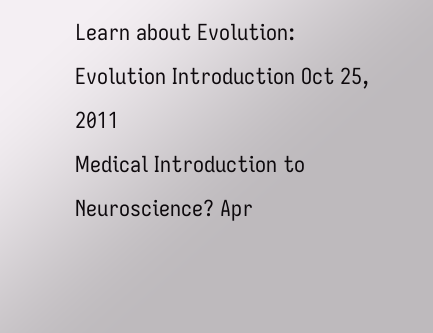Learn about Evolution: Evolution Introduction Oct 25, 2011
Medical Introduction to Neuroscience? Apr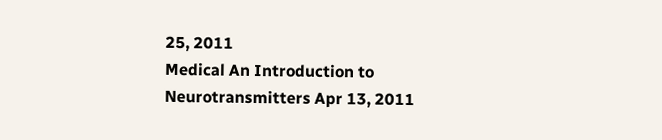25, 2011
Medical An Introduction to Neurotransmitters Apr 13, 2011